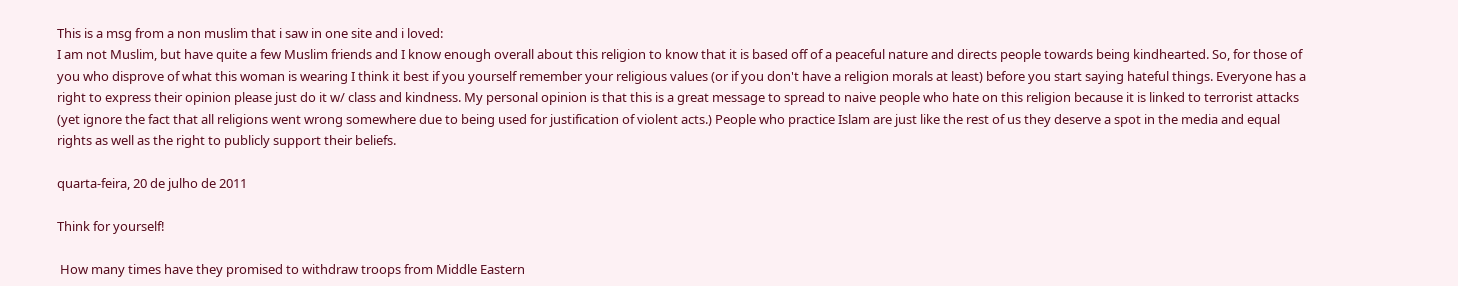This is a msg from a non muslim that i saw in one site and i loved:
I am not Muslim, but have quite a few Muslim friends and I know enough overall about this religion to know that it is based off of a peaceful nature and directs people towards being kindhearted. So, for those of you who disprove of what this woman is wearing I think it best if you yourself remember your religious values (or if you don't have a religion morals at least) before you start saying hateful things. Everyone has a right to express their opinion please just do it w/ class and kindness. My personal opinion is that this is a great message to spread to naive people who hate on this religion because it is linked to terrorist attacks (yet ignore the fact that all religions went wrong somewhere due to being used for justification of violent acts.) People who practice Islam are just like the rest of us they deserve a spot in the media and equal rights as well as the right to publicly support their beliefs.

quarta-feira, 20 de julho de 2011

Think for yourself!

 How many times have they promised to withdraw troops from Middle Eastern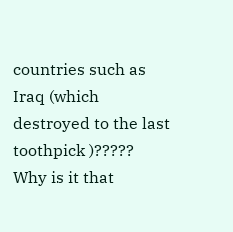countries such as Iraq (which destroyed to the last toothpick )?????
Why is it that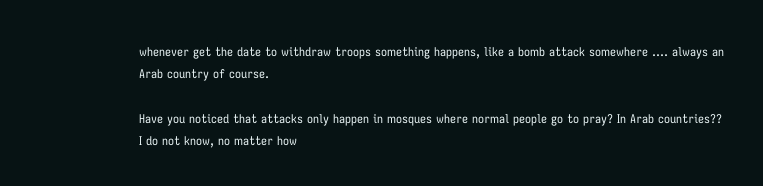whenever get the date to withdraw troops something happens, like a bomb attack somewhere .... always an Arab country of course.

Have you noticed that attacks only happen in mosques where normal people go to pray? In Arab countries??
I do not know, no matter how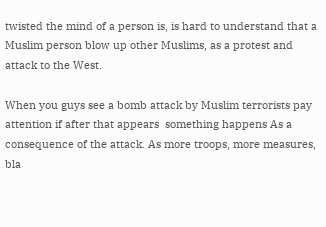twisted the mind of a person is, is hard to understand that a Muslim person blow up other Muslims, as a protest and attack to the West.

When you guys see a bomb attack by Muslim terrorists pay attention if after that appears  something happens As a consequence of the attack. As more troops, more measures, bla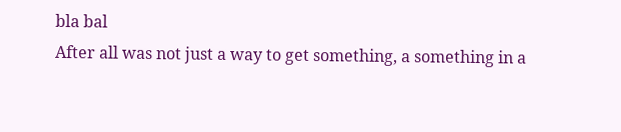bla bal
After all was not just a way to get something, a something in a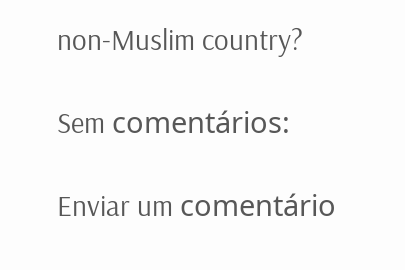non-Muslim country?

Sem comentários:

Enviar um comentário